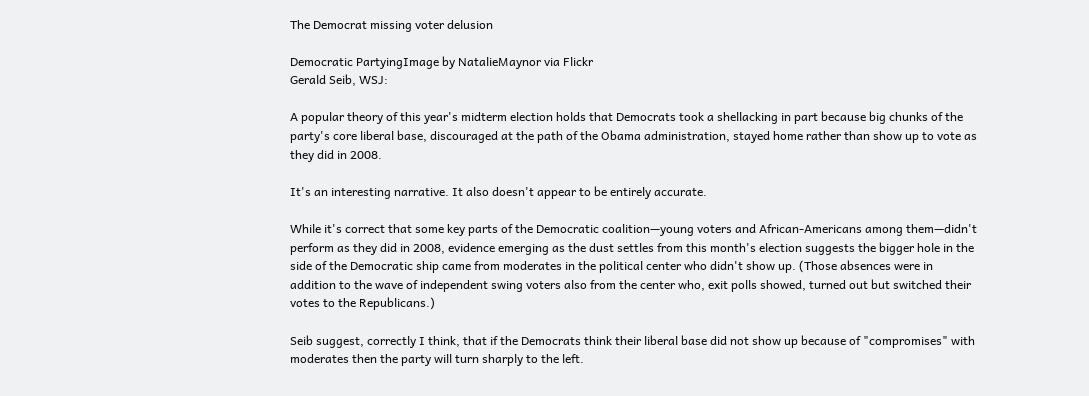The Democrat missing voter delusion

Democratic PartyingImage by NatalieMaynor via Flickr
Gerald Seib, WSJ:

A popular theory of this year's midterm election holds that Democrats took a shellacking in part because big chunks of the party's core liberal base, discouraged at the path of the Obama administration, stayed home rather than show up to vote as they did in 2008.

It's an interesting narrative. It also doesn't appear to be entirely accurate.

While it's correct that some key parts of the Democratic coalition—young voters and African-Americans among them—didn't perform as they did in 2008, evidence emerging as the dust settles from this month's election suggests the bigger hole in the side of the Democratic ship came from moderates in the political center who didn't show up. (Those absences were in addition to the wave of independent swing voters also from the center who, exit polls showed, turned out but switched their votes to the Republicans.)

Seib suggest, correctly I think, that if the Democrats think their liberal base did not show up because of "compromises" with moderates then the party will turn sharply to the left.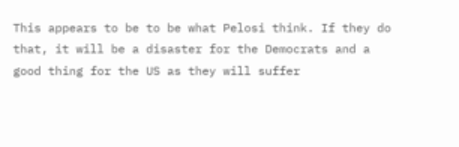This appears to be to be what Pelosi think. If they do that, it will be a disaster for the Democrats and a good thing for the US as they will suffer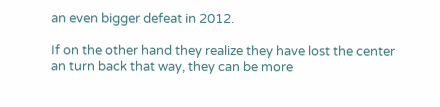an even bigger defeat in 2012.

If on the other hand they realize they have lost the center an turn back that way, they can be more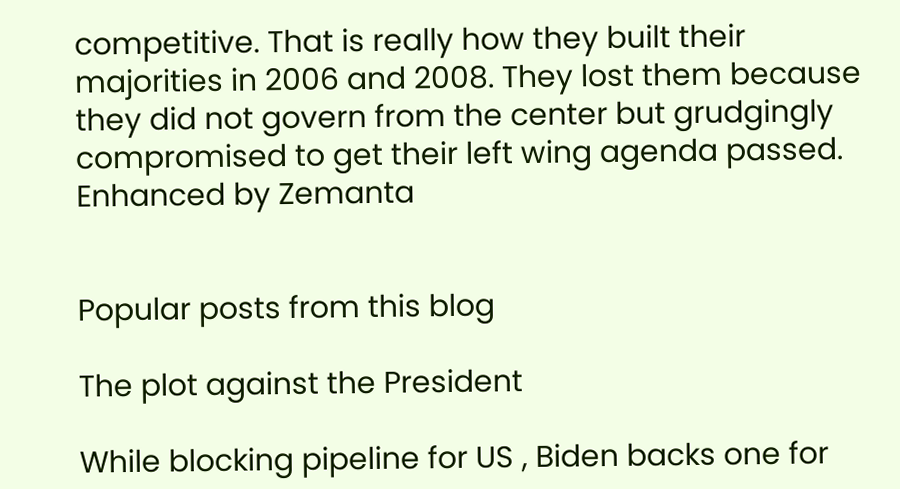competitive. That is really how they built their majorities in 2006 and 2008. They lost them because they did not govern from the center but grudgingly compromised to get their left wing agenda passed.
Enhanced by Zemanta


Popular posts from this blog

The plot against the President

While blocking pipeline for US , Biden backs one for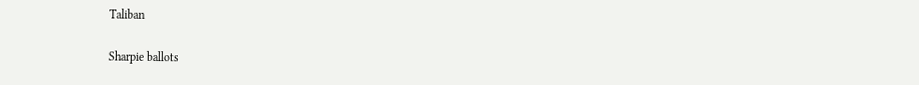Taliban

Sharpie ballots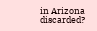in Arizona discarded?